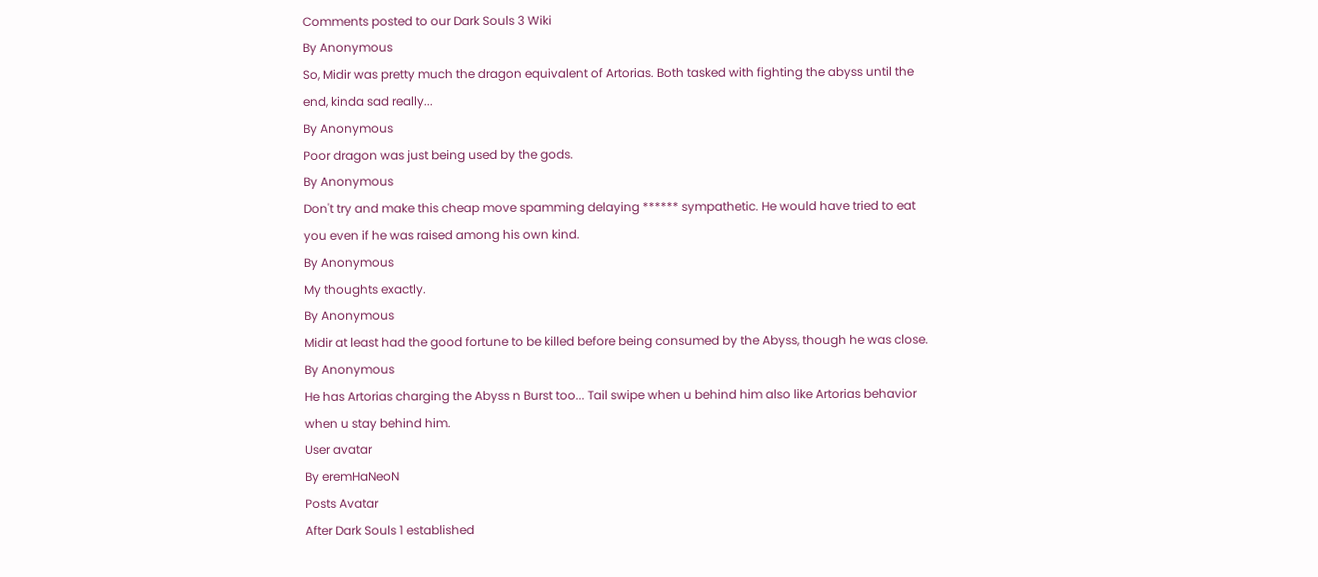Comments posted to our Dark Souls 3 Wiki
By Anonymous
So, Midir was pretty much the dragon equivalent of Artorias. Both tasked with fighting the abyss until the end, kinda sad really...
By Anonymous
Poor dragon was just being used by the gods.
By Anonymous
Don't try and make this cheap move spamming delaying ****** sympathetic. He would have tried to eat you even if he was raised among his own kind.
By Anonymous
My thoughts exactly.
By Anonymous
Midir at least had the good fortune to be killed before being consumed by the Abyss, though he was close.
By Anonymous
He has Artorias charging the Abyss n Burst too... Tail swipe when u behind him also like Artorias behavior when u stay behind him.
User avatar
By eremHaNeoN
Posts Avatar
After Dark Souls 1 established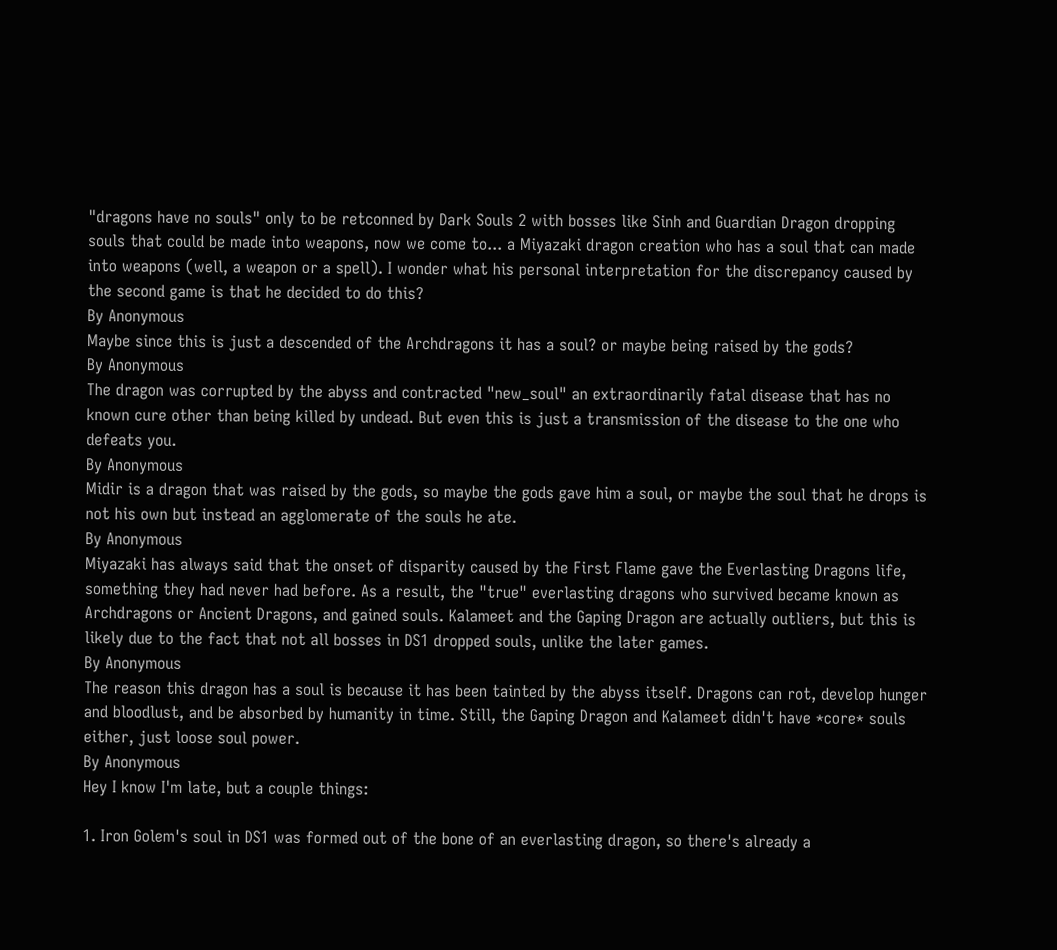"dragons have no souls" only to be retconned by Dark Souls 2 with bosses like Sinh and Guardian Dragon dropping souls that could be made into weapons, now we come to... a Miyazaki dragon creation who has a soul that can made into weapons (well, a weapon or a spell). I wonder what his personal interpretation for the discrepancy caused by the second game is that he decided to do this?
By Anonymous
Maybe since this is just a descended of the Archdragons it has a soul? or maybe being raised by the gods?
By Anonymous
The dragon was corrupted by the abyss and contracted "new_soul" an extraordinarily fatal disease that has no known cure other than being killed by undead. But even this is just a transmission of the disease to the one who defeats you.
By Anonymous
Midir is a dragon that was raised by the gods, so maybe the gods gave him a soul, or maybe the soul that he drops is not his own but instead an agglomerate of the souls he ate.
By Anonymous
Miyazaki has always said that the onset of disparity caused by the First Flame gave the Everlasting Dragons life, something they had never had before. As a result, the "true" everlasting dragons who survived became known as Archdragons or Ancient Dragons, and gained souls. Kalameet and the Gaping Dragon are actually outliers, but this is likely due to the fact that not all bosses in DS1 dropped souls, unlike the later games.
By Anonymous
The reason this dragon has a soul is because it has been tainted by the abyss itself. Dragons can rot, develop hunger and bloodlust, and be absorbed by humanity in time. Still, the Gaping Dragon and Kalameet didn't have *core* souls either, just loose soul power.
By Anonymous
Hey I know I'm late, but a couple things:

1. Iron Golem's soul in DS1 was formed out of the bone of an everlasting dragon, so there's already a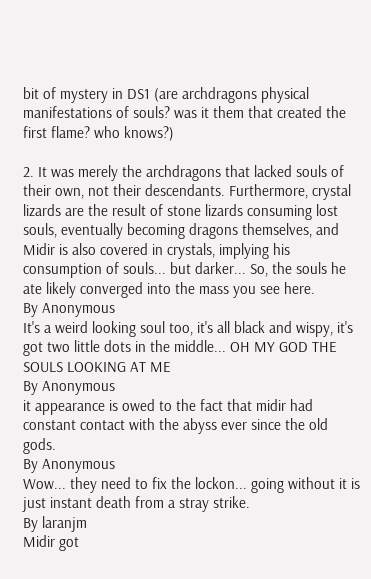bit of mystery in DS1 (are archdragons physical manifestations of souls? was it them that created the first flame? who knows?)

2. It was merely the archdragons that lacked souls of their own, not their descendants. Furthermore, crystal lizards are the result of stone lizards consuming lost souls, eventually becoming dragons themselves, and Midir is also covered in crystals, implying his consumption of souls... but darker... So, the souls he ate likely converged into the mass you see here.
By Anonymous
It's a weird looking soul too, it's all black and wispy, it's got two little dots in the middle... OH MY GOD THE SOULS LOOKING AT ME
By Anonymous
it appearance is owed to the fact that midir had constant contact with the abyss ever since the old gods.
By Anonymous
Wow... they need to fix the lockon... going without it is just instant death from a stray strike.
By laranjm
Midir got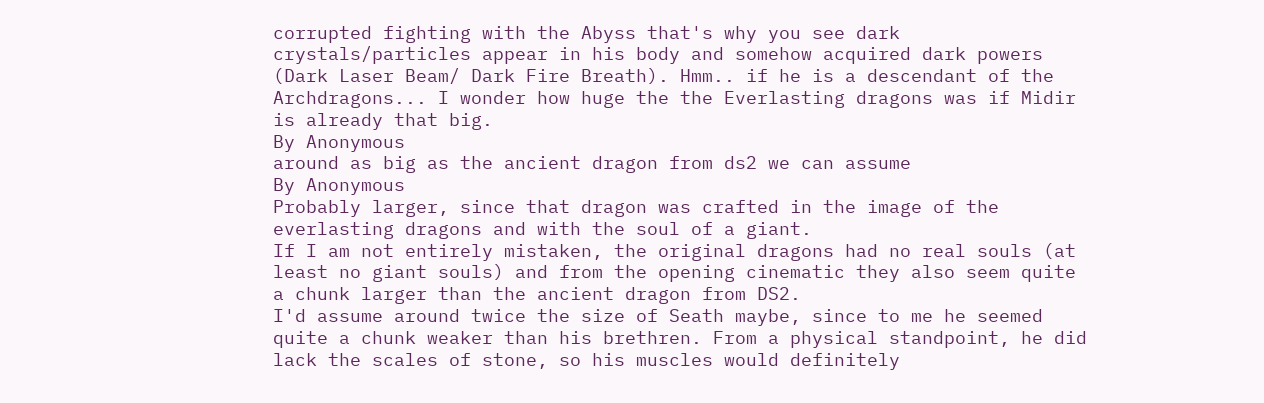corrupted fighting with the Abyss that's why you see dark crystals/particles appear in his body and somehow acquired dark powers (Dark Laser Beam/ Dark Fire Breath). Hmm.. if he is a descendant of the Archdragons... I wonder how huge the the Everlasting dragons was if Midir is already that big.
By Anonymous
around as big as the ancient dragon from ds2 we can assume
By Anonymous
Probably larger, since that dragon was crafted in the image of the everlasting dragons and with the soul of a giant.
If I am not entirely mistaken, the original dragons had no real souls (at least no giant souls) and from the opening cinematic they also seem quite a chunk larger than the ancient dragon from DS2.
I'd assume around twice the size of Seath maybe, since to me he seemed quite a chunk weaker than his brethren. From a physical standpoint, he did lack the scales of stone, so his muscles would definitely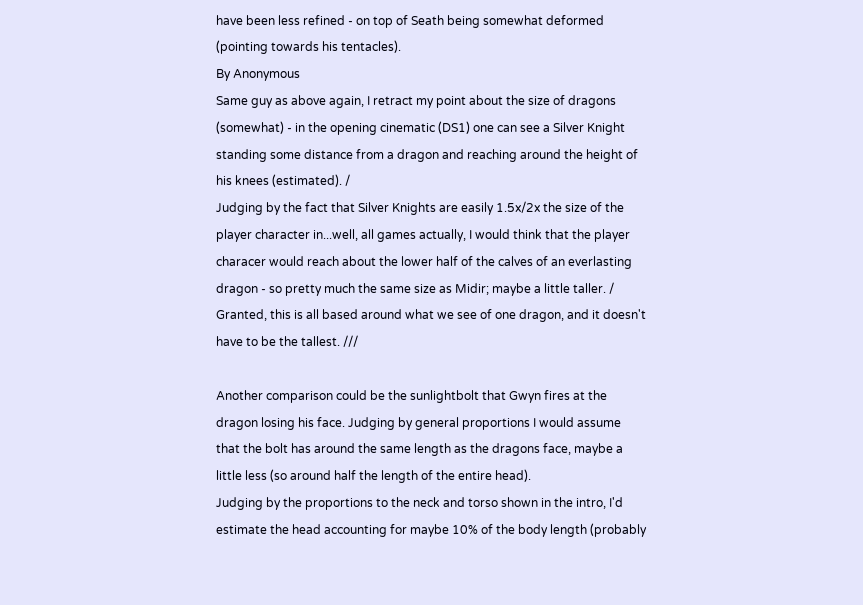have been less refined - on top of Seath being somewhat deformed (pointing towards his tentacles).
By Anonymous
Same guy as above again, I retract my point about the size of dragons (somewhat) - in the opening cinematic (DS1) one can see a Silver Knight standing some distance from a dragon and reaching around the height of his knees (estimated). /
Judging by the fact that Silver Knights are easily 1.5x/2x the size of the player character in...well, all games actually, I would think that the player characer would reach about the lower half of the calves of an everlasting dragon - so pretty much the same size as Midir; maybe a little taller. /
Granted, this is all based around what we see of one dragon, and it doesn't have to be the tallest. ///

Another comparison could be the sunlightbolt that Gwyn fires at the dragon losing his face. Judging by general proportions I would assume that the bolt has around the same length as the dragons face, maybe a little less (so around half the length of the entire head).
Judging by the proportions to the neck and torso shown in the intro, I'd estimate the head accounting for maybe 10% of the body length (probably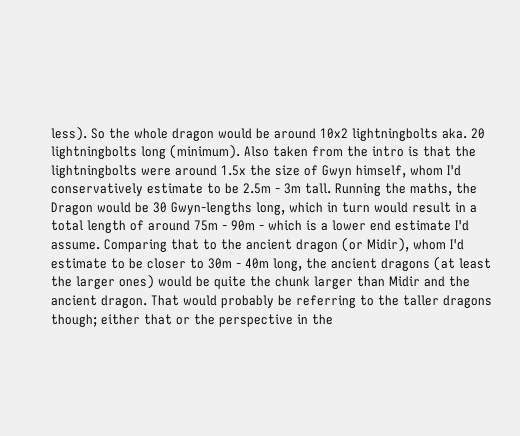less). So the whole dragon would be around 10x2 lightningbolts aka. 20 lightningbolts long (minimum). Also taken from the intro is that the lightningbolts were around 1.5x the size of Gwyn himself, whom I'd conservatively estimate to be 2.5m - 3m tall. Running the maths, the Dragon would be 30 Gwyn-lengths long, which in turn would result in a total length of around 75m - 90m - which is a lower end estimate I'd assume. Comparing that to the ancient dragon (or Midir), whom I'd estimate to be closer to 30m - 40m long, the ancient dragons (at least the larger ones) would be quite the chunk larger than Midir and the ancient dragon. That would probably be referring to the taller dragons though; either that or the perspective in the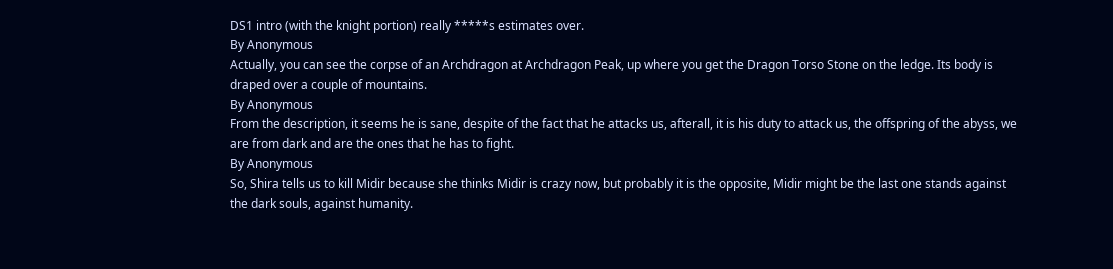DS1 intro (with the knight portion) really *****s estimates over.
By Anonymous
Actually, you can see the corpse of an Archdragon at Archdragon Peak, up where you get the Dragon Torso Stone on the ledge. Its body is draped over a couple of mountains.
By Anonymous
From the description, it seems he is sane, despite of the fact that he attacks us, afterall, it is his duty to attack us, the offspring of the abyss, we are from dark and are the ones that he has to fight.
By Anonymous
So, Shira tells us to kill Midir because she thinks Midir is crazy now, but probably it is the opposite, Midir might be the last one stands against the dark souls, against humanity.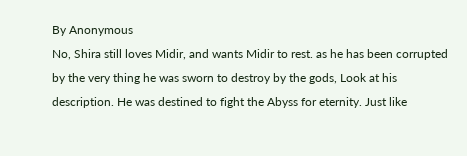By Anonymous
No, Shira still loves Midir, and wants Midir to rest. as he has been corrupted by the very thing he was sworn to destroy by the gods, Look at his description. He was destined to fight the Abyss for eternity. Just like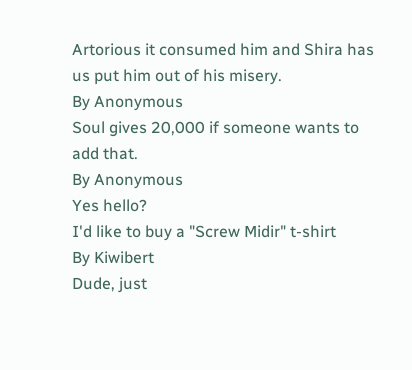Artorious it consumed him and Shira has us put him out of his misery.
By Anonymous
Soul gives 20,000 if someone wants to add that.
By Anonymous
Yes hello?
I'd like to buy a "Screw Midir" t-shirt
By Kiwibert
Dude, just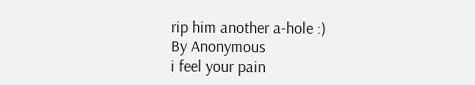rip him another a-hole :)
By Anonymous
i feel your pain